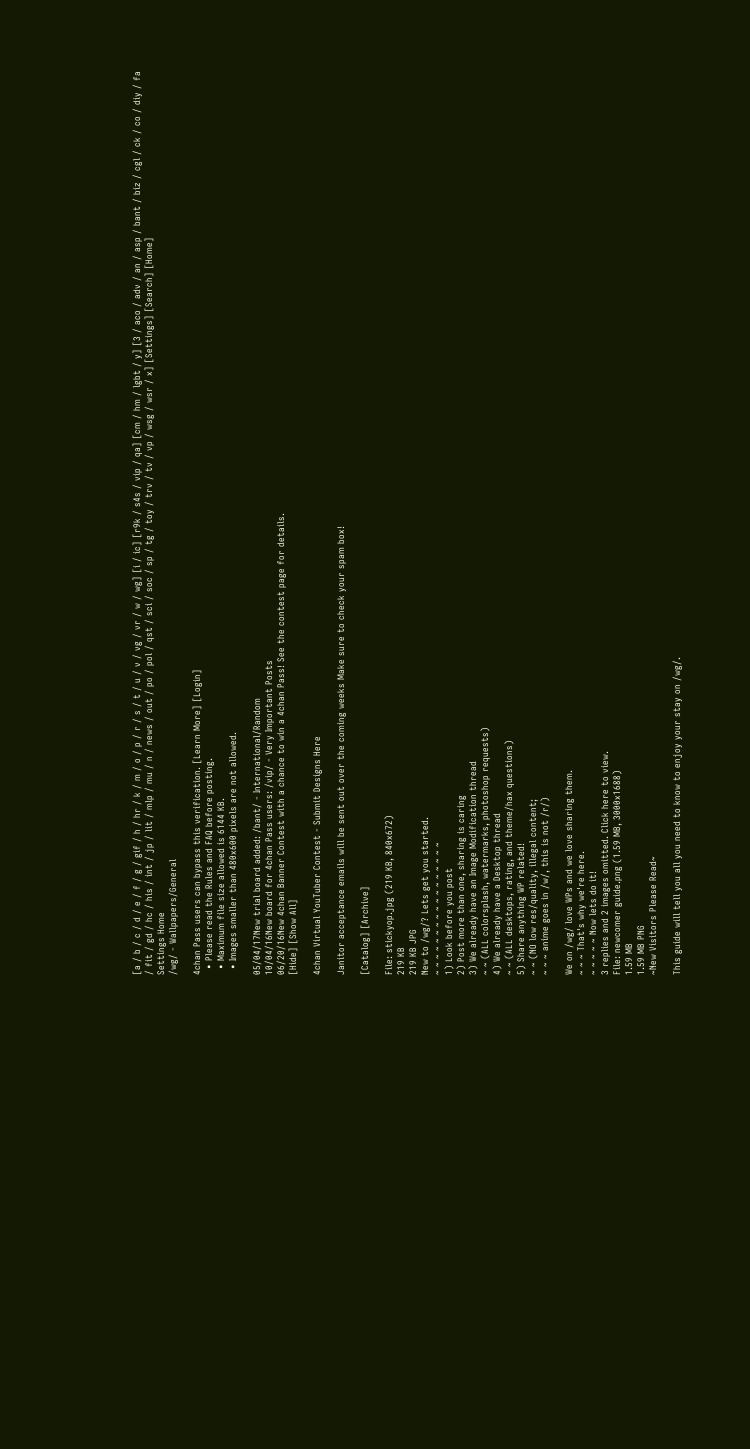[a / b / c / d / e / f / g / gif / h / hr / k / m / o / p / r / s / t / u / v / vg / vr / w / wg] [i / ic] [r9k / s4s / vip / qa] [cm / hm / lgbt / y] [3 / aco / adv / an / asp / bant / biz / cgl / ck / co / diy / fa / fit / gd / hc / his / int / jp / lit / mlp / mu / n / news / out / po / pol / qst / sci / soc / sp / tg / toy / trv / tv / vp / wsg / wsr / x] [Settings] [Search] [Home]
Settings Home
/wg/ - Wallpapers/General

4chan Pass users can bypass this verification. [Learn More] [Login]
  • Please read the Rules and FAQ before posting.
  • Maximum file size allowed is 6144 KB.
  • Images smaller than 480x600 pixels are not allowed.

05/04/17New trial board added: /bant/ - International/Random
10/04/16New board for 4chan Pass users: /vip/ - Very Important Posts
06/20/16New 4chan Banner Contest with a chance to win a 4chan Pass! See the contest page for details.
[Hide] [Show All]

4chan Virtual YouTuber Contest - Submit Designs Here

Janitor acceptance emails will be sent out over the coming weeks Make sure to check your spam box!

[Catalog] [Archive]

File: stickyop.jpg (219 KB, 840x672)
219 KB
219 KB JPG
New to /wg/? Lets get you started.
~ ~ ~ ~ ~ ~ ~ ~ ~ ~ ~ ~ ~ ~ ~ ~ ~
1) Look before you post
2) Post more than one, sharing is caring
3) We already have an Image Modification thread
~ ~ (ALL colorsplash, watermarks, photoshop requests)
4) We already have a Desktop thread
~ ~ (ALL desktops, rating, and theme/hax questions)
5) Share anything WP related!
~ ~ (NO low res/quality, illegal content;
~ ~ ~ anime goes in /w/, this is not /r/)

We on /wg/ love WPs and we love sharing them.
~ ~ ~ That's why we're here.
~ ~ ~ ~ ~ Now lets do it!
3 replies and 2 images omitted. Click here to view.
File: newcomer guide.png (1.59 MB, 3000x1688)
1.59 MB
1.59 MB PNG
~New Visitors Please Read~

This guide will tell you all you need to know to enjoy your stay on /wg/.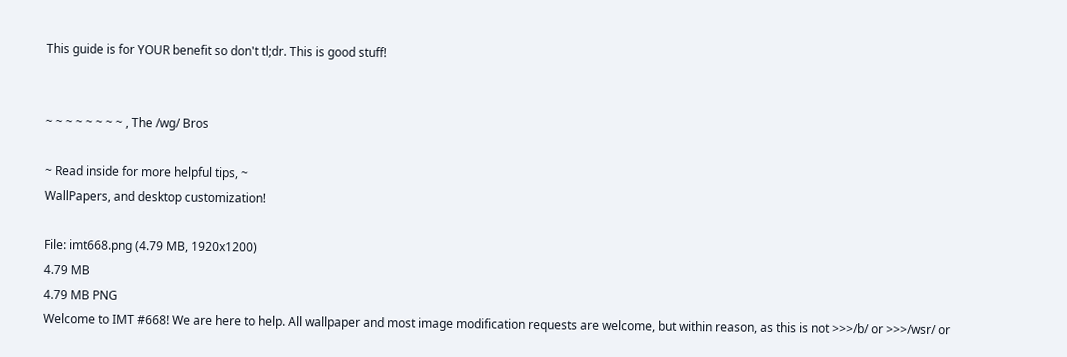This guide is for YOUR benefit so don't tl;dr. This is good stuff!


~ ~ ~ ~ ~ ~ ~ ~ , The /wg/ Bros

~ Read inside for more helpful tips, ~
WallPapers, and desktop customization!

File: imt668.png (4.79 MB, 1920x1200)
4.79 MB
4.79 MB PNG
Welcome to IMT #668! We are here to help. All wallpaper and most image modification requests are welcome, but within reason, as this is not >>>/b/ or >>>/wsr/ or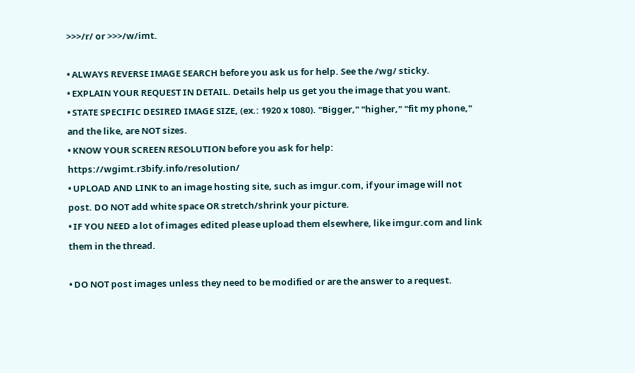>>>/r/ or >>>/w/imt.

• ALWAYS REVERSE IMAGE SEARCH before you ask us for help. See the /wg/ sticky.
• EXPLAIN YOUR REQUEST IN DETAIL. Details help us get you the image that you want.
• STATE SPECIFIC DESIRED IMAGE SIZE, (ex.: 1920 x 1080). "Bigger," "higher," "fit my phone," and the like, are NOT sizes.
• KNOW YOUR SCREEN RESOLUTION before you ask for help: https://wgimt.r3bify.info/resolution/
• UPLOAD AND LINK to an image hosting site, such as imgur.com, if your image will not post. DO NOT add white space OR stretch/shrink your picture.
• IF YOU NEED a lot of images edited please upload them elsewhere, like imgur.com and link them in the thread.

• DO NOT post images unless they need to be modified or are the answer to a request.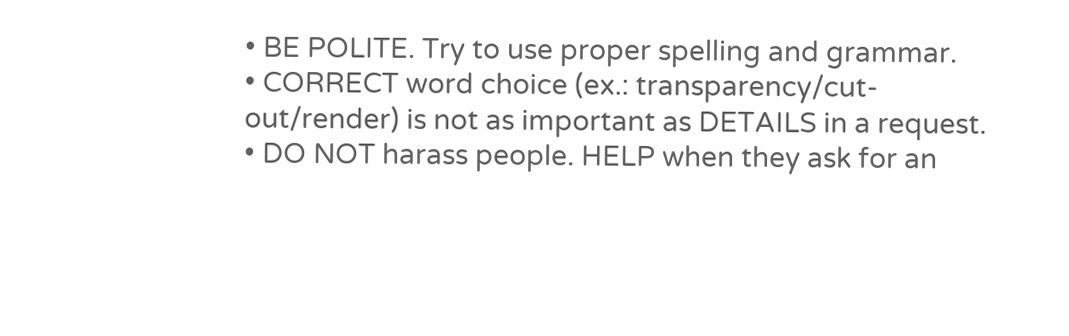• BE POLITE. Try to use proper spelling and grammar.
• CORRECT word choice (ex.: transparency/cut-out/render) is not as important as DETAILS in a request.
• DO NOT harass people. HELP when they ask for an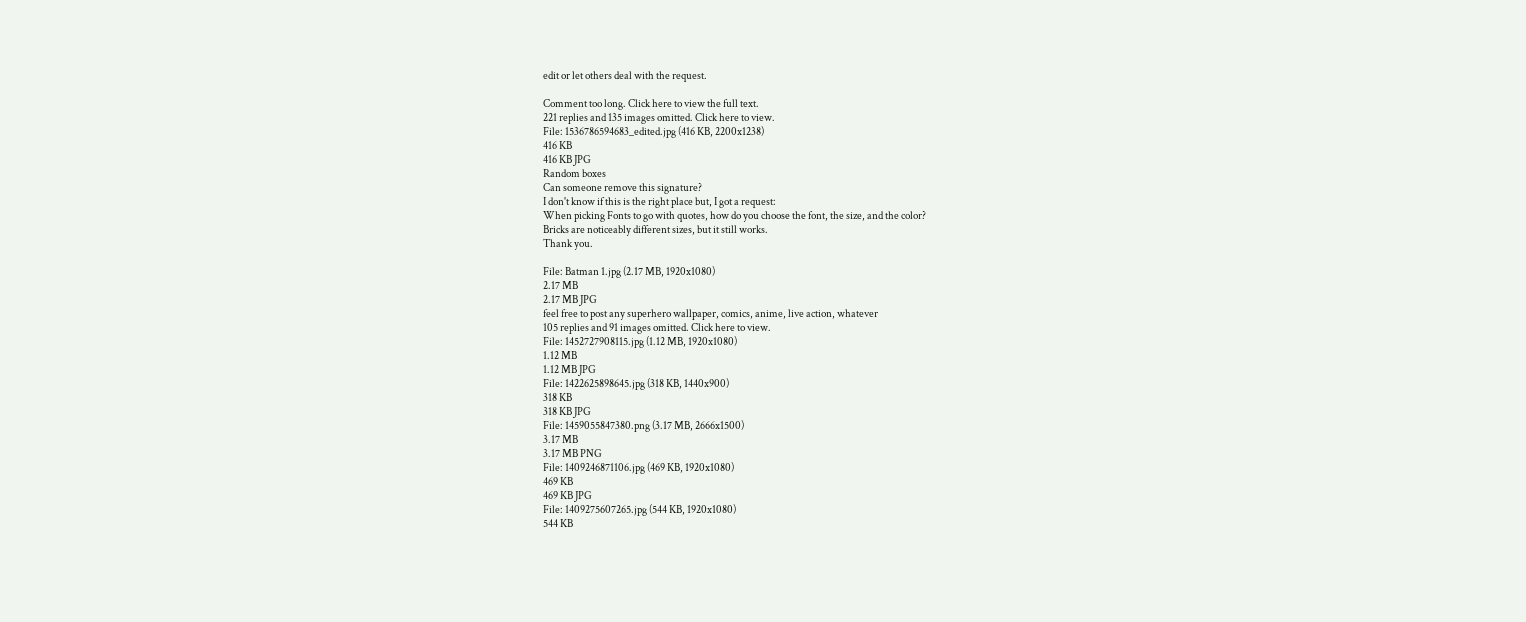edit or let others deal with the request.

Comment too long. Click here to view the full text.
221 replies and 135 images omitted. Click here to view.
File: 1536786594683_edited.jpg (416 KB, 2200x1238)
416 KB
416 KB JPG
Random boxes
Can someone remove this signature?
I don't know if this is the right place but, I got a request:
When picking Fonts to go with quotes, how do you choose the font, the size, and the color?
Bricks are noticeably different sizes, but it still works.
Thank you.

File: Batman 1.jpg (2.17 MB, 1920x1080)
2.17 MB
2.17 MB JPG
feel free to post any superhero wallpaper, comics, anime, live action, whatever
105 replies and 91 images omitted. Click here to view.
File: 1452727908115.jpg (1.12 MB, 1920x1080)
1.12 MB
1.12 MB JPG
File: 1422625898645.jpg (318 KB, 1440x900)
318 KB
318 KB JPG
File: 1459055847380.png (3.17 MB, 2666x1500)
3.17 MB
3.17 MB PNG
File: 1409246871106.jpg (469 KB, 1920x1080)
469 KB
469 KB JPG
File: 1409275607265.jpg (544 KB, 1920x1080)
544 KB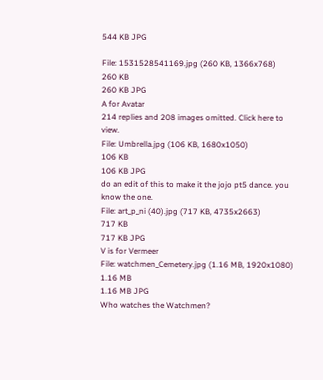544 KB JPG

File: 1531528541169.jpg (260 KB, 1366x768)
260 KB
260 KB JPG
A for Avatar
214 replies and 208 images omitted. Click here to view.
File: Umbrella.jpg (106 KB, 1680x1050)
106 KB
106 KB JPG
do an edit of this to make it the jojo pt5 dance. you know the one.
File: art_p_ni (40).jpg (717 KB, 4735x2663)
717 KB
717 KB JPG
V is for Vermeer
File: watchmen_Cemetery.jpg (1.16 MB, 1920x1080)
1.16 MB
1.16 MB JPG
Who watches the Watchmen?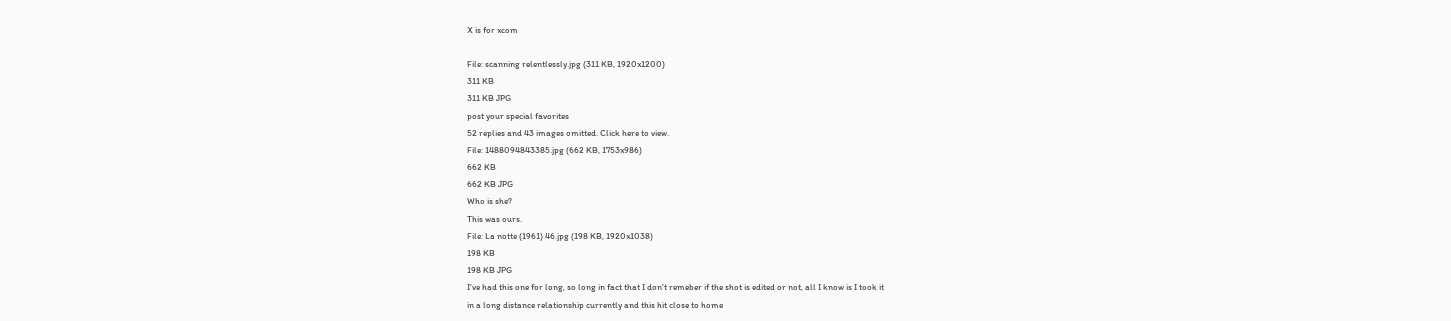X is for xcom

File: scanning relentlessly.jpg (311 KB, 1920x1200)
311 KB
311 KB JPG
post your special favorites
52 replies and 43 images omitted. Click here to view.
File: 1488094843385.jpg (662 KB, 1753x986)
662 KB
662 KB JPG
Who is she?
This was ours.
File: La notte (1961) 46.jpg (198 KB, 1920x1038)
198 KB
198 KB JPG
I've had this one for long, so long in fact that I don't remeber if the shot is edited or not, all I know is I took it
in a long distance relationship currently and this hit close to home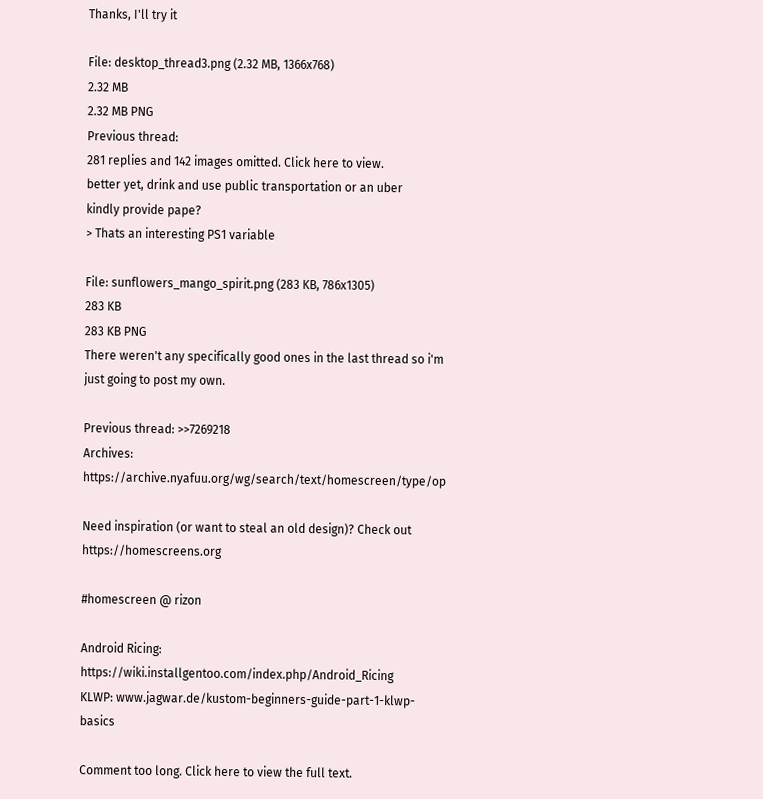Thanks, I'll try it

File: desktop_thread3.png (2.32 MB, 1366x768)
2.32 MB
2.32 MB PNG
Previous thread:
281 replies and 142 images omitted. Click here to view.
better yet, drink and use public transportation or an uber
kindly provide pape?
> Thats an interesting PS1 variable

File: sunflowers_mango_spirit.png (283 KB, 786x1305)
283 KB
283 KB PNG
There weren't any specifically good ones in the last thread so i'm just going to post my own.

Previous thread: >>7269218
Archives: https://archive.nyafuu.org/wg/search/text/homescreen/type/op

Need inspiration (or want to steal an old design)? Check out https://homescreens.org

#homescreen @ rizon

Android Ricing: https://wiki.installgentoo.com/index.php/Android_Ricing
KLWP: www.jagwar.de/kustom-beginners-guide-part-1-klwp-basics

Comment too long. Click here to view the full text.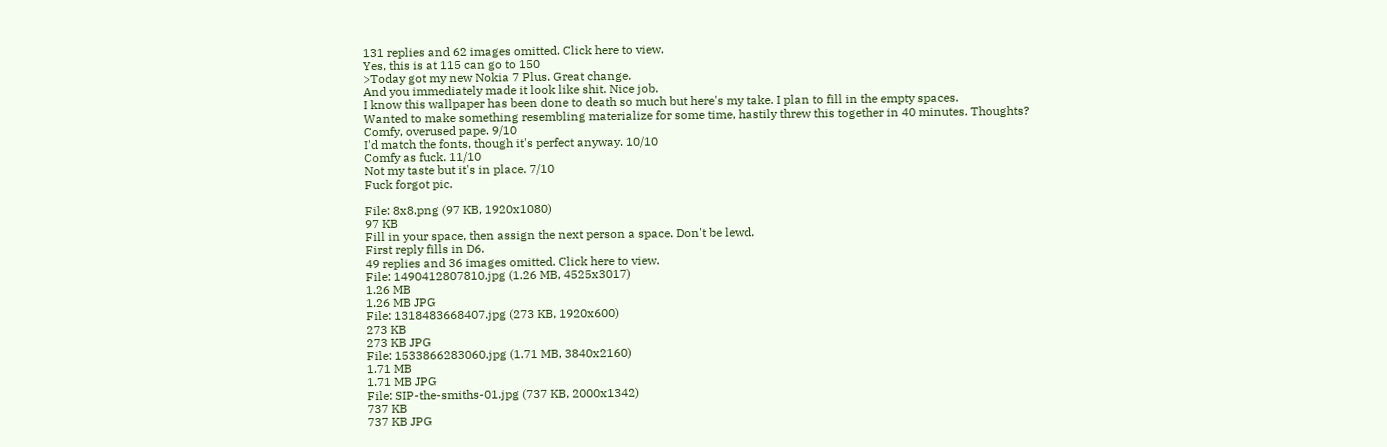131 replies and 62 images omitted. Click here to view.
Yes, this is at 115 can go to 150
>Today got my new Nokia 7 Plus. Great change.
And you immediately made it look like shit. Nice job.
I know this wallpaper has been done to death so much but here's my take. I plan to fill in the empty spaces.
Wanted to make something resembling materialize for some time, hastily threw this together in 40 minutes. Thoughts?
Comfy, overused pape. 9/10
I'd match the fonts, though it's perfect anyway. 10/10
Comfy as fuck. 11/10
Not my taste but it's in place. 7/10
Fuck forgot pic.

File: 8x8.png (97 KB, 1920x1080)
97 KB
Fill in your space, then assign the next person a space. Don't be lewd.
First reply fills in D6.
49 replies and 36 images omitted. Click here to view.
File: 1490412807810.jpg (1.26 MB, 4525x3017)
1.26 MB
1.26 MB JPG
File: 1318483668407.jpg (273 KB, 1920x600)
273 KB
273 KB JPG
File: 1533866283060.jpg (1.71 MB, 3840x2160)
1.71 MB
1.71 MB JPG
File: SIP-the-smiths-01.jpg (737 KB, 2000x1342)
737 KB
737 KB JPG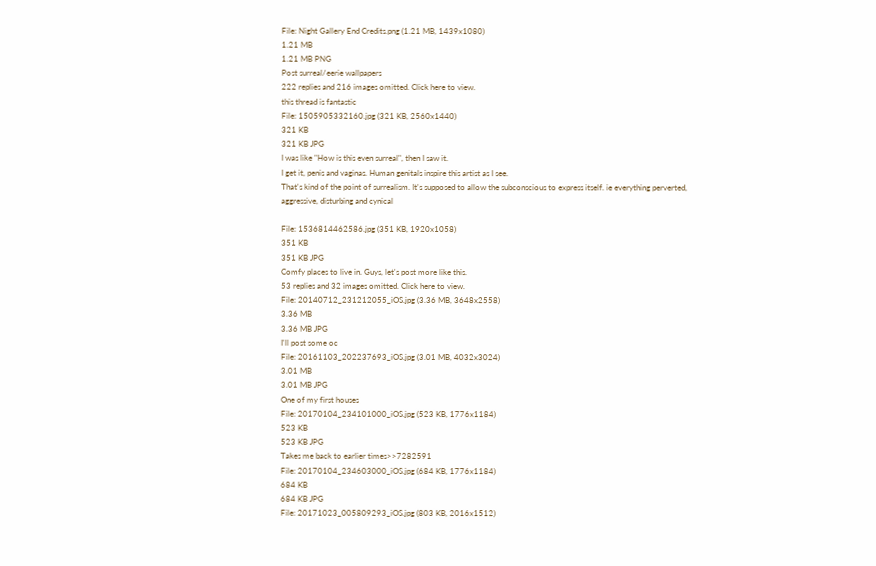File: Night Gallery End Credits.png (1.21 MB, 1439x1080)
1.21 MB
1.21 MB PNG
Post surreal/eerie wallpapers
222 replies and 216 images omitted. Click here to view.
this thread is fantastic
File: 1505905332160.jpg (321 KB, 2560x1440)
321 KB
321 KB JPG
I was like "How is this even surreal", then I saw it.
I get it, penis and vaginas. Human genitals inspire this artist as I see.
That's kind of the point of surrealism. It's supposed to allow the subconscious to express itself. ie everything perverted, aggressive, disturbing and cynical

File: 1536814462586.jpg (351 KB, 1920x1058)
351 KB
351 KB JPG
Comfy places to live in. Guys, let's post more like this.
53 replies and 32 images omitted. Click here to view.
File: 20140712_231212055_iOS.jpg (3.36 MB, 3648x2558)
3.36 MB
3.36 MB JPG
I'll post some oc
File: 20161103_202237693_iOS.jpg (3.01 MB, 4032x3024)
3.01 MB
3.01 MB JPG
One of my first houses
File: 20170104_234101000_iOS.jpg (523 KB, 1776x1184)
523 KB
523 KB JPG
Takes me back to earlier times>>7282591
File: 20170104_234603000_iOS.jpg (684 KB, 1776x1184)
684 KB
684 KB JPG
File: 20171023_005809293_iOS.jpg (803 KB, 2016x1512)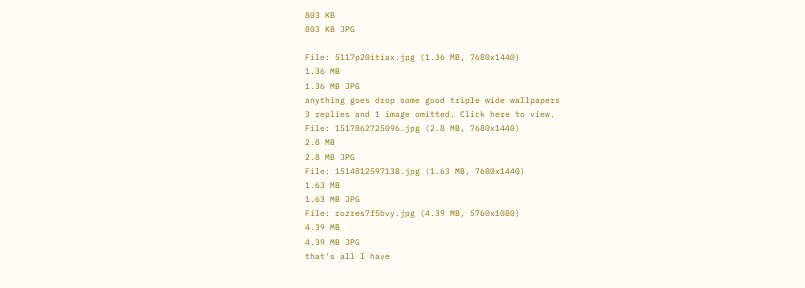803 KB
803 KB JPG

File: 5117p20itiax.jpg (1.36 MB, 7680x1440)
1.36 MB
1.36 MB JPG
anything goes drop some good triple wide wallpapers
3 replies and 1 image omitted. Click here to view.
File: 1517862725096.jpg (2.8 MB, 7680x1440)
2.8 MB
2.8 MB JPG
File: 1514812597138.jpg (1.63 MB, 7680x1440)
1.63 MB
1.63 MB JPG
File: rozres7f5bvy.jpg (4.39 MB, 5760x1080)
4.39 MB
4.39 MB JPG
that's all I have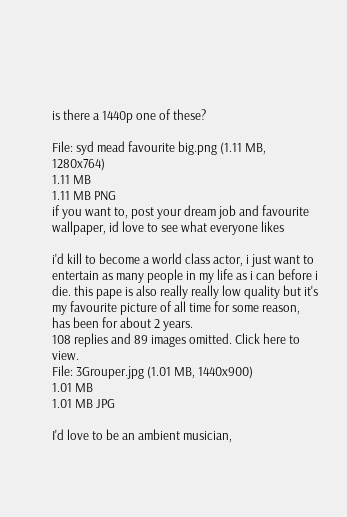is there a 1440p one of these?

File: syd mead favourite big.png (1.11 MB, 1280x764)
1.11 MB
1.11 MB PNG
if you want to, post your dream job and favourite wallpaper, id love to see what everyone likes

i'd kill to become a world class actor, i just want to entertain as many people in my life as i can before i die. this pape is also really really low quality but it's my favourite picture of all time for some reason, has been for about 2 years.
108 replies and 89 images omitted. Click here to view.
File: 3Grouper.jpg (1.01 MB, 1440x900)
1.01 MB
1.01 MB JPG

I'd love to be an ambient musician,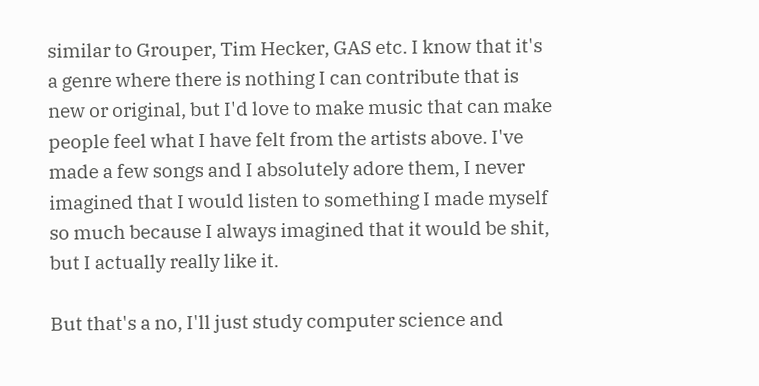similar to Grouper, Tim Hecker, GAS etc. I know that it's a genre where there is nothing I can contribute that is new or original, but I'd love to make music that can make people feel what I have felt from the artists above. I've made a few songs and I absolutely adore them, I never imagined that I would listen to something I made myself so much because I always imagined that it would be shit, but I actually really like it.

But that's a no, I'll just study computer science and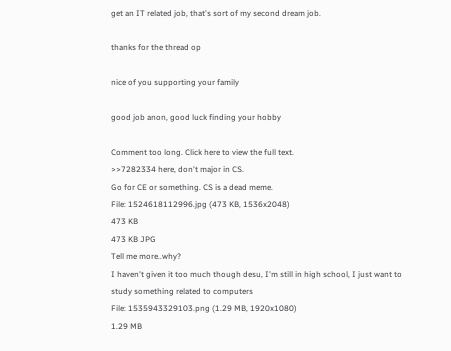get an IT related job, that's sort of my second dream job.

thanks for the thread op

nice of you supporting your family

good job anon, good luck finding your hobby

Comment too long. Click here to view the full text.
>>7282334 here, don't major in CS.
Go for CE or something. CS is a dead meme.
File: 1524618112996.jpg (473 KB, 1536x2048)
473 KB
473 KB JPG
Tell me more..why?
I haven't given it too much though desu, I'm still in high school, I just want to study something related to computers
File: 1535943329103.png (1.29 MB, 1920x1080)
1.29 MB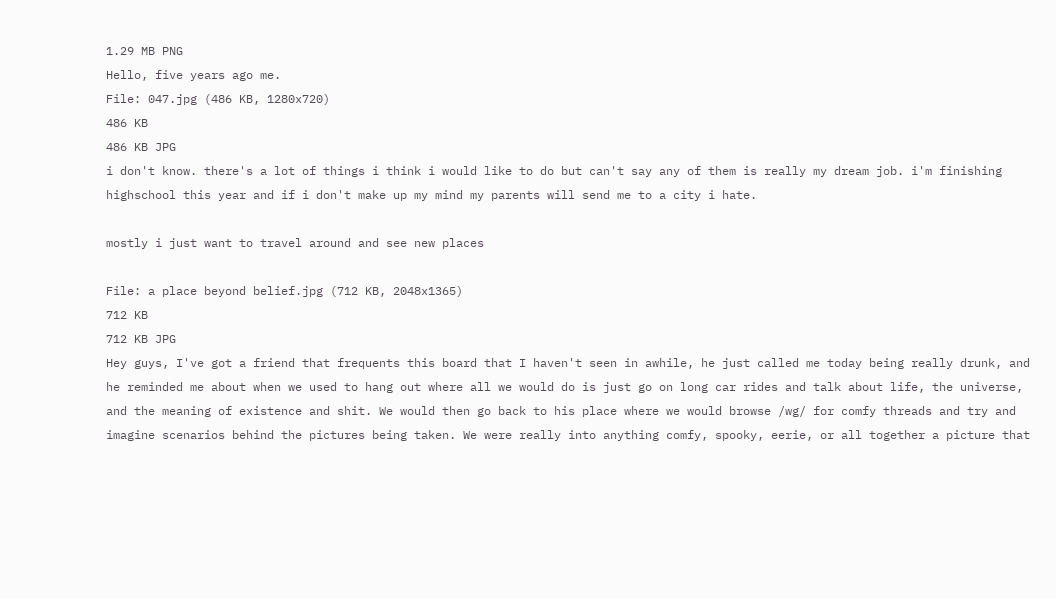1.29 MB PNG
Hello, five years ago me.
File: 047.jpg (486 KB, 1280x720)
486 KB
486 KB JPG
i don't know. there's a lot of things i think i would like to do but can't say any of them is really my dream job. i'm finishing highschool this year and if i don't make up my mind my parents will send me to a city i hate.

mostly i just want to travel around and see new places

File: a place beyond belief.jpg (712 KB, 2048x1365)
712 KB
712 KB JPG
Hey guys, I've got a friend that frequents this board that I haven't seen in awhile, he just called me today being really drunk, and he reminded me about when we used to hang out where all we would do is just go on long car rides and talk about life, the universe, and the meaning of existence and shit. We would then go back to his place where we would browse /wg/ for comfy threads and try and imagine scenarios behind the pictures being taken. We were really into anything comfy, spooky, eerie, or all together a picture that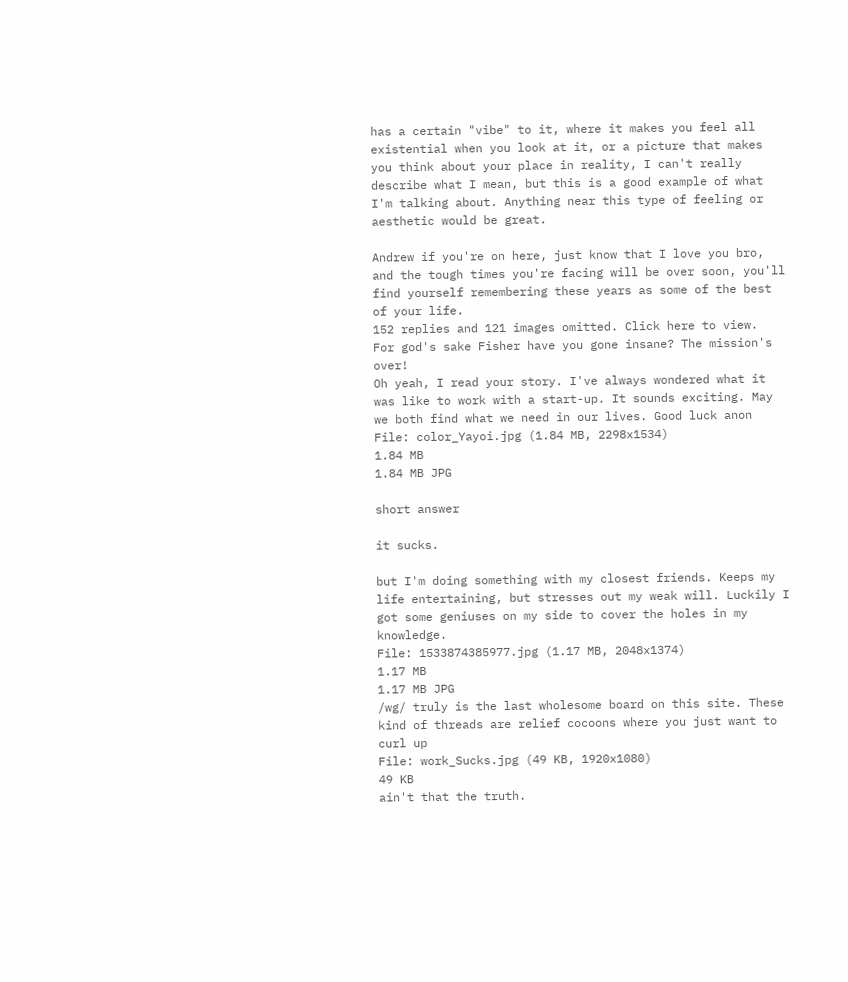has a certain "vibe" to it, where it makes you feel all existential when you look at it, or a picture that makes you think about your place in reality, I can't really describe what I mean, but this is a good example of what I'm talking about. Anything near this type of feeling or aesthetic would be great.

Andrew if you're on here, just know that I love you bro, and the tough times you're facing will be over soon, you'll find yourself remembering these years as some of the best of your life.
152 replies and 121 images omitted. Click here to view.
For god's sake Fisher have you gone insane? The mission's over!
Oh yeah, I read your story. I've always wondered what it was like to work with a start-up. It sounds exciting. May we both find what we need in our lives. Good luck anon
File: color_Yayoi.jpg (1.84 MB, 2298x1534)
1.84 MB
1.84 MB JPG

short answer

it sucks.

but I'm doing something with my closest friends. Keeps my life entertaining, but stresses out my weak will. Luckily I got some geniuses on my side to cover the holes in my knowledge.
File: 1533874385977.jpg (1.17 MB, 2048x1374)
1.17 MB
1.17 MB JPG
/wg/ truly is the last wholesome board on this site. These kind of threads are relief cocoons where you just want to curl up
File: work_Sucks.jpg (49 KB, 1920x1080)
49 KB
ain't that the truth.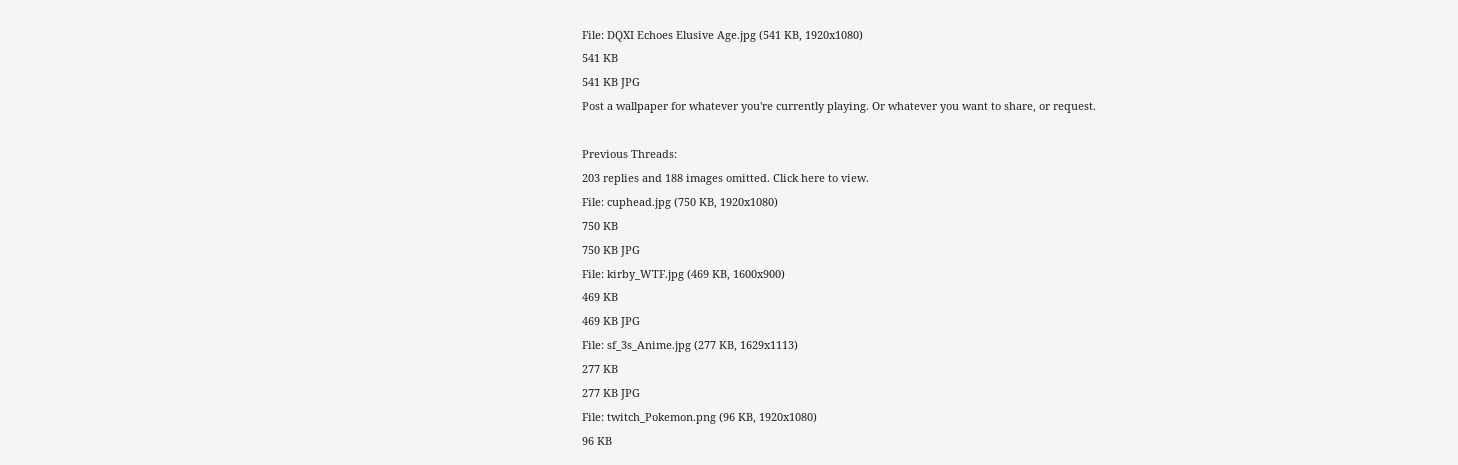File: DQXI Echoes Elusive Age.jpg (541 KB, 1920x1080)
541 KB
541 KB JPG
Post a wallpaper for whatever you're currently playing. Or whatever you want to share, or request.

Previous Threads:
203 replies and 188 images omitted. Click here to view.
File: cuphead.jpg (750 KB, 1920x1080)
750 KB
750 KB JPG
File: kirby_WTF.jpg (469 KB, 1600x900)
469 KB
469 KB JPG
File: sf_3s_Anime.jpg (277 KB, 1629x1113)
277 KB
277 KB JPG
File: twitch_Pokemon.png (96 KB, 1920x1080)
96 KB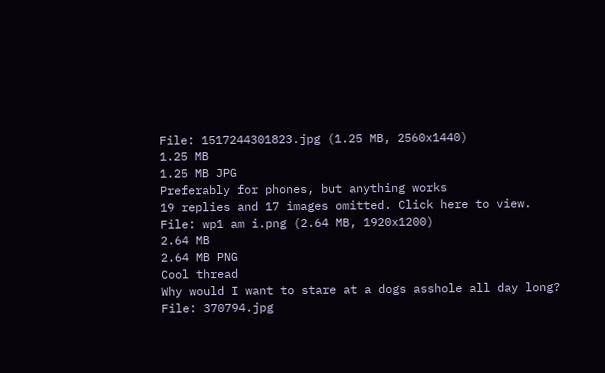File: 1517244301823.jpg (1.25 MB, 2560x1440)
1.25 MB
1.25 MB JPG
Preferably for phones, but anything works
19 replies and 17 images omitted. Click here to view.
File: wp1 am i.png (2.64 MB, 1920x1200)
2.64 MB
2.64 MB PNG
Cool thread
Why would I want to stare at a dogs asshole all day long?
File: 370794.jpg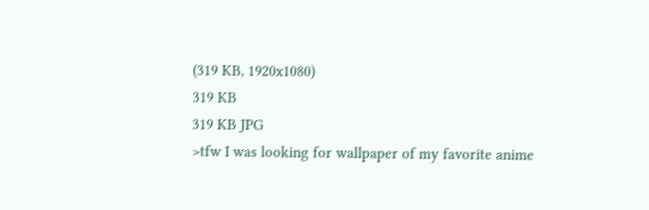(319 KB, 1920x1080)
319 KB
319 KB JPG
>tfw I was looking for wallpaper of my favorite anime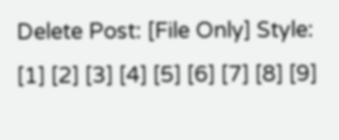Delete Post: [File Only] Style:
[1] [2] [3] [4] [5] [6] [7] [8] [9]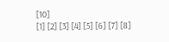[10]
[1] [2] [3] [4] [5] [6] [7] [8]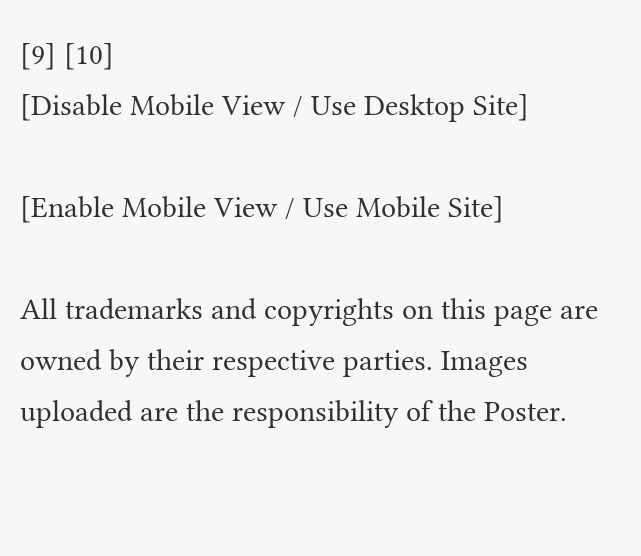[9] [10]
[Disable Mobile View / Use Desktop Site]

[Enable Mobile View / Use Mobile Site]

All trademarks and copyrights on this page are owned by their respective parties. Images uploaded are the responsibility of the Poster.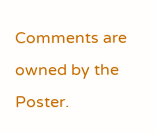Comments are owned by the Poster.